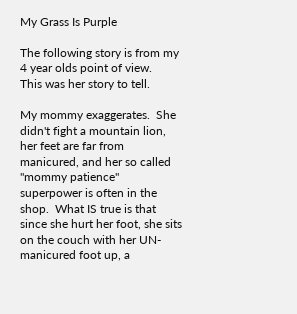My Grass Is Purple

The following story is from my 4 year olds point of view.
This was her story to tell.

My mommy exaggerates.  She didn't fight a mountain lion, her feet are far from manicured, and her so called "mommy patience" superpower is often in the shop.  What IS true is that since she hurt her foot, she sits on the couch with her UN-manicured foot up, a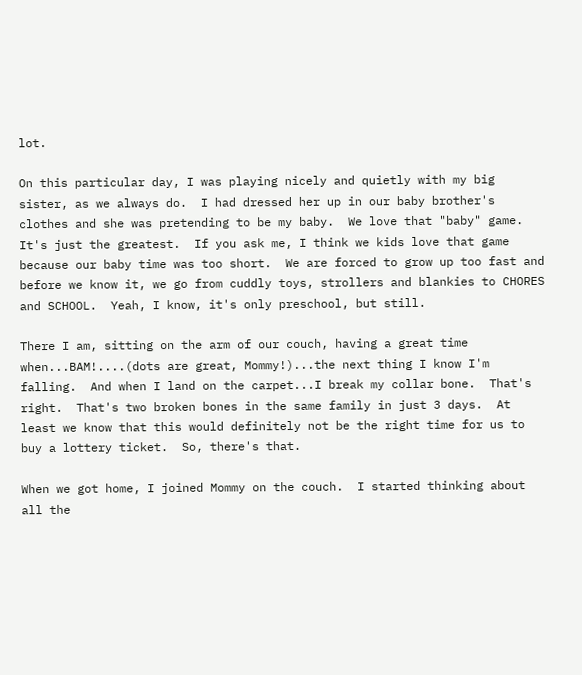lot.

On this particular day, I was playing nicely and quietly with my big sister, as we always do.  I had dressed her up in our baby brother's clothes and she was pretending to be my baby.  We love that "baby" game.  It's just the greatest.  If you ask me, I think we kids love that game because our baby time was too short.  We are forced to grow up too fast and before we know it, we go from cuddly toys, strollers and blankies to CHORES and SCHOOL.  Yeah, I know, it's only preschool, but still.

There I am, sitting on the arm of our couch, having a great time when...BAM!....(dots are great, Mommy!)...the next thing I know I'm falling.  And when I land on the carpet...I break my collar bone.  That's right.  That's two broken bones in the same family in just 3 days.  At least we know that this would definitely not be the right time for us to buy a lottery ticket.  So, there's that.

When we got home, I joined Mommy on the couch.  I started thinking about all the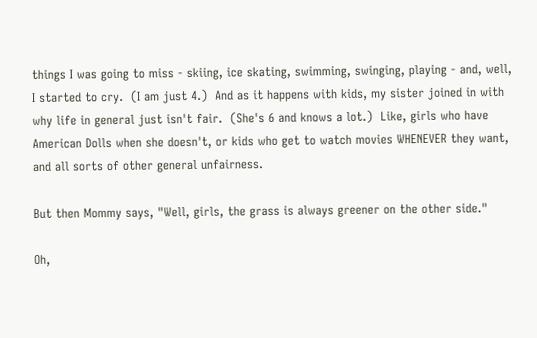things I was going to miss - skiing, ice skating, swimming, swinging, playing - and, well, I started to cry.  (I am just 4.)  And as it happens with kids, my sister joined in with why life in general just isn't fair.  (She's 6 and knows a lot.)  Like, girls who have American Dolls when she doesn't, or kids who get to watch movies WHENEVER they want, and all sorts of other general unfairness.

But then Mommy says, "Well, girls, the grass is always greener on the other side."

Oh,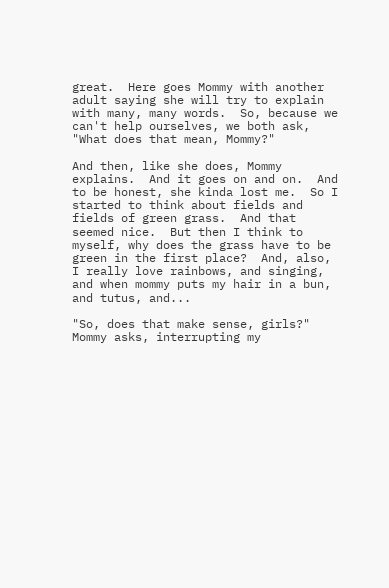great.  Here goes Mommy with another adult saying she will try to explain with many, many words.  So, because we can't help ourselves, we both ask, "What does that mean, Mommy?"

And then, like she does, Mommy explains.  And it goes on and on.  And to be honest, she kinda lost me.  So I started to think about fields and fields of green grass.  And that seemed nice.  But then I think to myself, why does the grass have to be green in the first place?  And, also, I really love rainbows, and singing, and when mommy puts my hair in a bun, and tutus, and...

"So, does that make sense, girls?" Mommy asks, interrupting my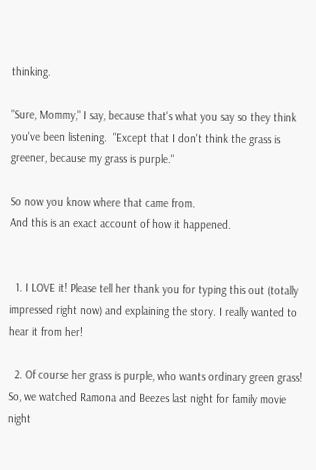thinking.

"Sure, Mommy," I say, because that's what you say so they think you've been listening.  "Except that I don't think the grass is greener, because my grass is purple."

So now you know where that came from.
And this is an exact account of how it happened.


  1. I LOVE it! Please tell her thank you for typing this out (totally impressed right now) and explaining the story. I really wanted to hear it from her!

  2. Of course her grass is purple, who wants ordinary green grass! So, we watched Ramona and Beezes last night for family movie night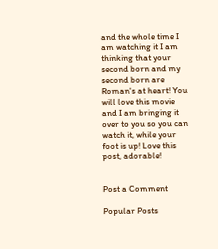and the whole time I am watching it I am thinking that your second born and my second born are Roman's at heart! You will love this movie and I am bringing it over to you so you can watch it, while your foot is up! Love this post, adorable!


Post a Comment

Popular Posts